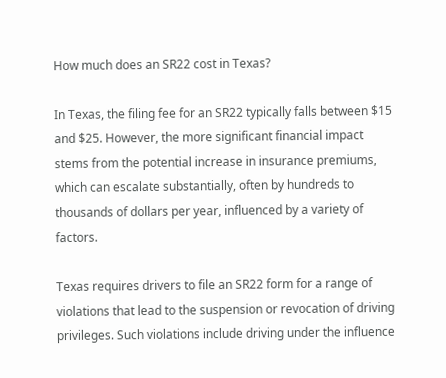How much does an SR22 cost in Texas?

In Texas, the filing fee for an SR22 typically falls between $15 and $25. However, the more significant financial impact stems from the potential increase in insurance premiums, which can escalate substantially, often by hundreds to thousands of dollars per year, influenced by a variety of factors.

Texas requires drivers to file an SR22 form for a range of violations that lead to the suspension or revocation of driving privileges. Such violations include driving under the influence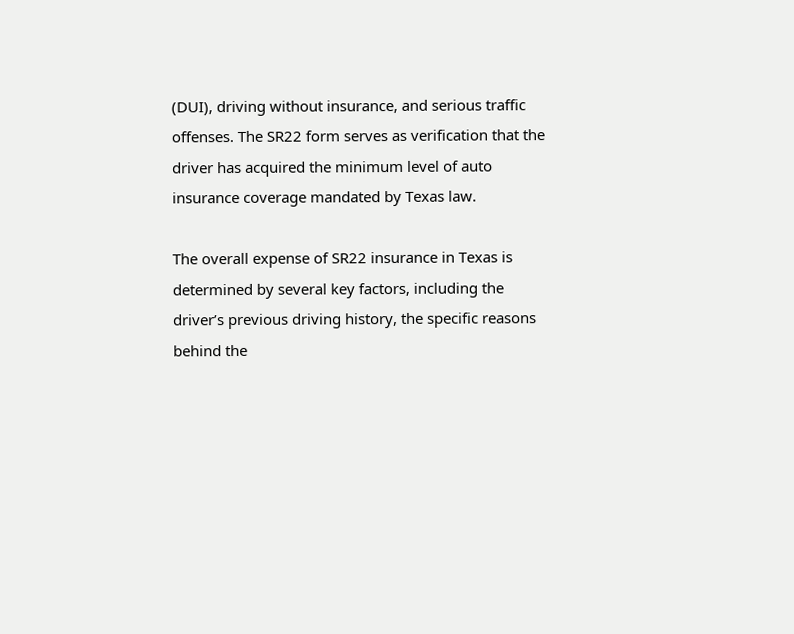(DUI), driving without insurance, and serious traffic offenses. The SR22 form serves as verification that the driver has acquired the minimum level of auto insurance coverage mandated by Texas law.

The overall expense of SR22 insurance in Texas is determined by several key factors, including the driver’s previous driving history, the specific reasons behind the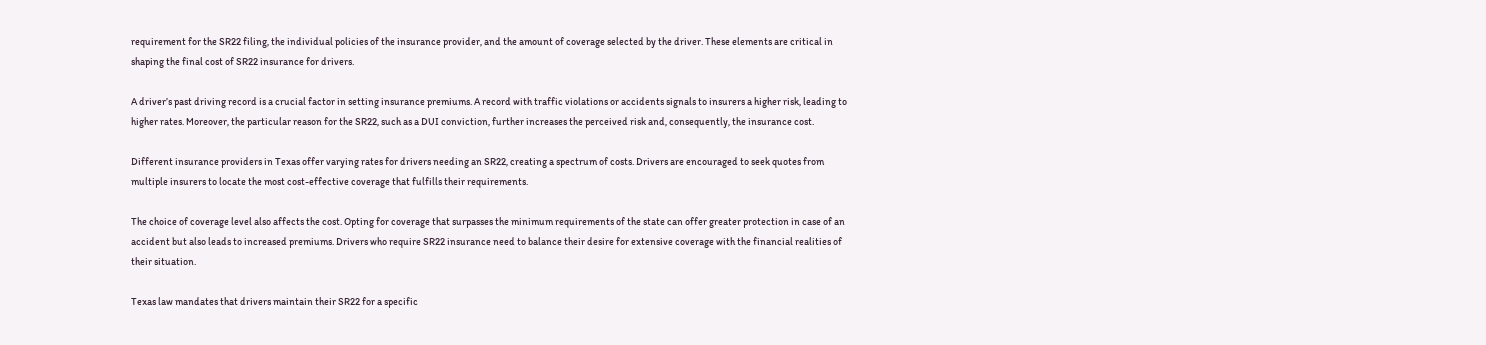requirement for the SR22 filing, the individual policies of the insurance provider, and the amount of coverage selected by the driver. These elements are critical in shaping the final cost of SR22 insurance for drivers.

A driver’s past driving record is a crucial factor in setting insurance premiums. A record with traffic violations or accidents signals to insurers a higher risk, leading to higher rates. Moreover, the particular reason for the SR22, such as a DUI conviction, further increases the perceived risk and, consequently, the insurance cost.

Different insurance providers in Texas offer varying rates for drivers needing an SR22, creating a spectrum of costs. Drivers are encouraged to seek quotes from multiple insurers to locate the most cost-effective coverage that fulfills their requirements.

The choice of coverage level also affects the cost. Opting for coverage that surpasses the minimum requirements of the state can offer greater protection in case of an accident but also leads to increased premiums. Drivers who require SR22 insurance need to balance their desire for extensive coverage with the financial realities of their situation.

Texas law mandates that drivers maintain their SR22 for a specific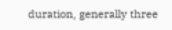duration, generally three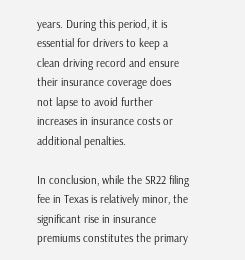years. During this period, it is essential for drivers to keep a clean driving record and ensure their insurance coverage does not lapse to avoid further increases in insurance costs or additional penalties.

In conclusion, while the SR22 filing fee in Texas is relatively minor, the significant rise in insurance premiums constitutes the primary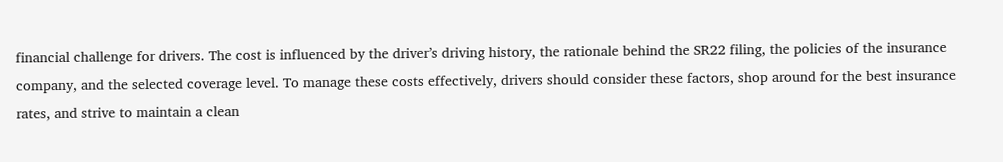financial challenge for drivers. The cost is influenced by the driver’s driving history, the rationale behind the SR22 filing, the policies of the insurance company, and the selected coverage level. To manage these costs effectively, drivers should consider these factors, shop around for the best insurance rates, and strive to maintain a clean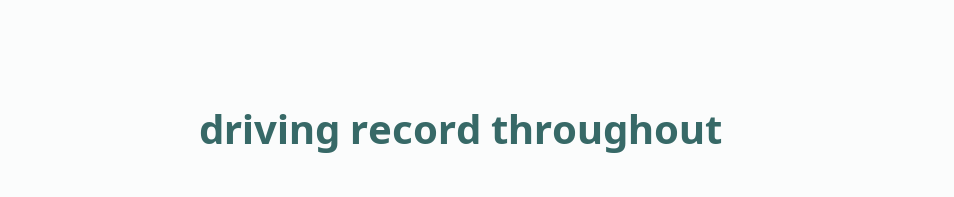driving record throughout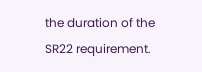the duration of the SR22 requirement.